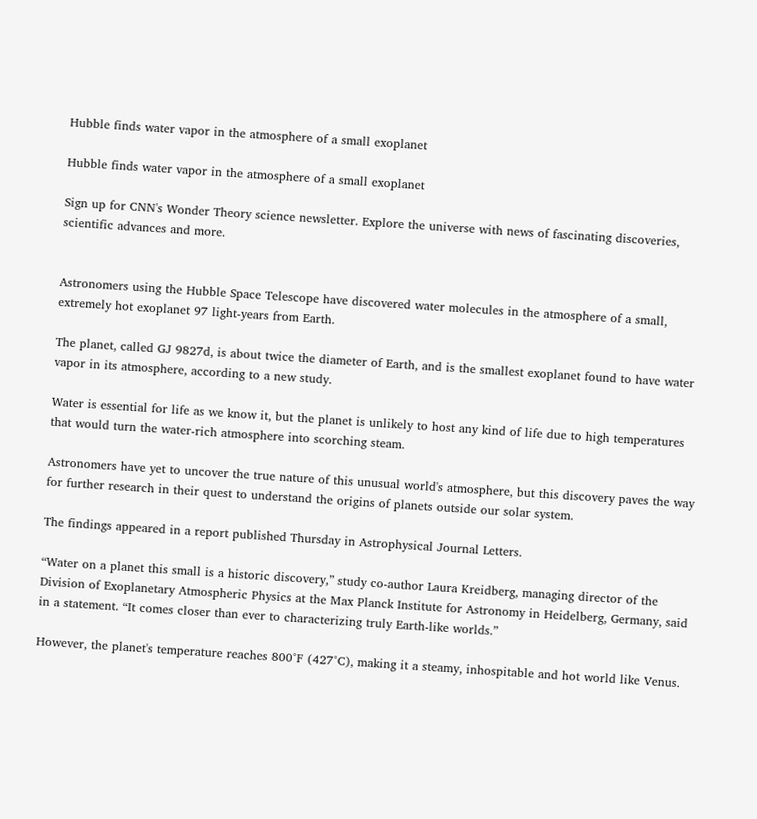Hubble finds water vapor in the atmosphere of a small exoplanet

Hubble finds water vapor in the atmosphere of a small exoplanet

Sign up for CNN's Wonder Theory science newsletter. Explore the universe with news of fascinating discoveries, scientific advances and more.


Astronomers using the Hubble Space Telescope have discovered water molecules in the atmosphere of a small, extremely hot exoplanet 97 light-years from Earth.

The planet, called GJ 9827d, is about twice the diameter of Earth, and is the smallest exoplanet found to have water vapor in its atmosphere, according to a new study.

Water is essential for life as we know it, but the planet is unlikely to host any kind of life due to high temperatures that would turn the water-rich atmosphere into scorching steam.

Astronomers have yet to uncover the true nature of this unusual world's atmosphere, but this discovery paves the way for further research in their quest to understand the origins of planets outside our solar system.

The findings appeared in a report published Thursday in Astrophysical Journal Letters.

“Water on a planet this small is a historic discovery,” study co-author Laura Kreidberg, managing director of the Division of Exoplanetary Atmospheric Physics at the Max Planck Institute for Astronomy in Heidelberg, Germany, said in a statement. “It comes closer than ever to characterizing truly Earth-like worlds.”

However, the planet's temperature reaches 800°F (427°C), making it a steamy, inhospitable and hot world like Venus.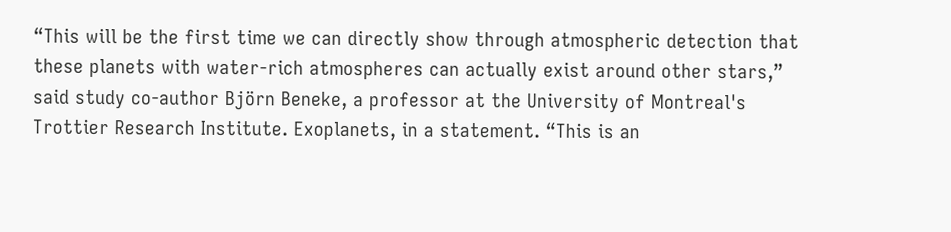“This will be the first time we can directly show through atmospheric detection that these planets with water-rich atmospheres can actually exist around other stars,” said study co-author Björn Beneke, a professor at the University of Montreal's Trottier Research Institute. Exoplanets, in a statement. “This is an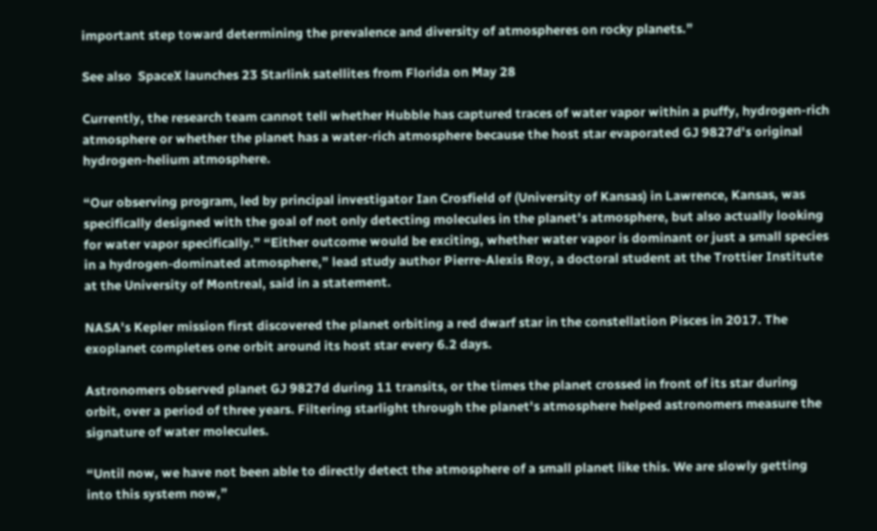important step toward determining the prevalence and diversity of atmospheres on rocky planets.”

See also  SpaceX launches 23 Starlink satellites from Florida on May 28

Currently, the research team cannot tell whether Hubble has captured traces of water vapor within a puffy, hydrogen-rich atmosphere or whether the planet has a water-rich atmosphere because the host star evaporated GJ 9827d's original hydrogen-helium atmosphere.

“Our observing program, led by principal investigator Ian Crosfield of (University of Kansas) in Lawrence, Kansas, was specifically designed with the goal of not only detecting molecules in the planet's atmosphere, but also actually looking for water vapor specifically.” “Either outcome would be exciting, whether water vapor is dominant or just a small species in a hydrogen-dominated atmosphere,” lead study author Pierre-Alexis Roy, a doctoral student at the Trottier Institute at the University of Montreal, said in a statement.

NASA's Kepler mission first discovered the planet orbiting a red dwarf star in the constellation Pisces in 2017. The exoplanet completes one orbit around its host star every 6.2 days.

Astronomers observed planet GJ 9827d during 11 transits, or the times the planet crossed in front of its star during orbit, over a period of three years. Filtering starlight through the planet's atmosphere helped astronomers measure the signature of water molecules.

“Until now, we have not been able to directly detect the atmosphere of a small planet like this. We are slowly getting into this system now,”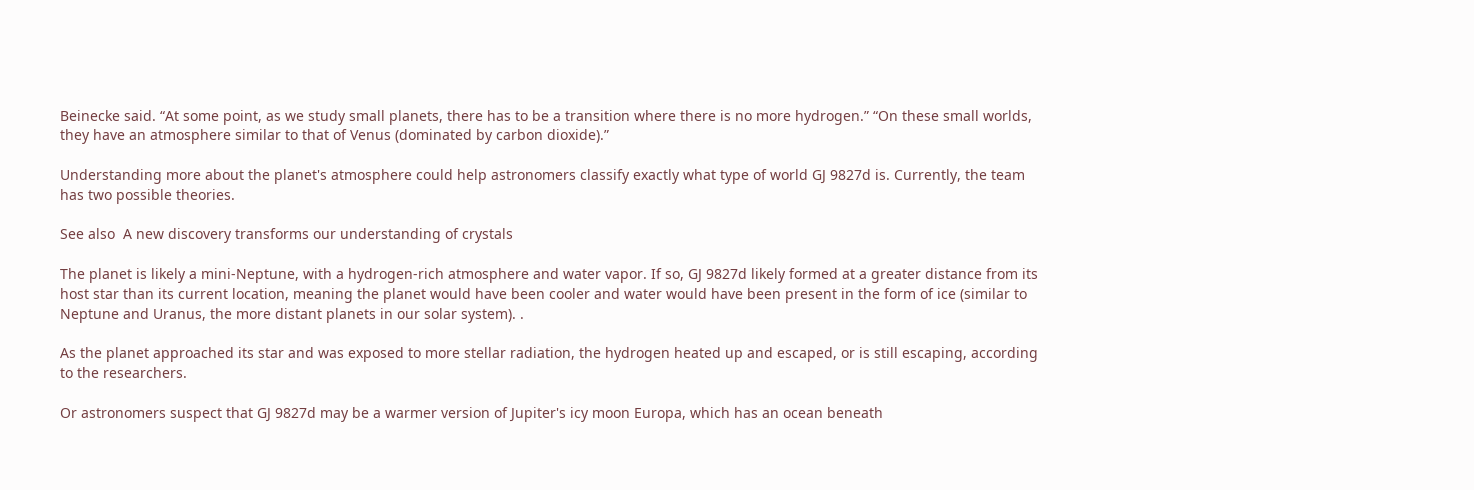Beinecke said. “At some point, as we study small planets, there has to be a transition where there is no more hydrogen.” “On these small worlds, they have an atmosphere similar to that of Venus (dominated by carbon dioxide).”

Understanding more about the planet's atmosphere could help astronomers classify exactly what type of world GJ 9827d is. Currently, the team has two possible theories.

See also  A new discovery transforms our understanding of crystals

The planet is likely a mini-Neptune, with a hydrogen-rich atmosphere and water vapor. If so, GJ 9827d likely formed at a greater distance from its host star than its current location, meaning the planet would have been cooler and water would have been present in the form of ice (similar to Neptune and Uranus, the more distant planets in our solar system). .

As the planet approached its star and was exposed to more stellar radiation, the hydrogen heated up and escaped, or is still escaping, according to the researchers.

Or astronomers suspect that GJ 9827d may be a warmer version of Jupiter's icy moon Europa, which has an ocean beneath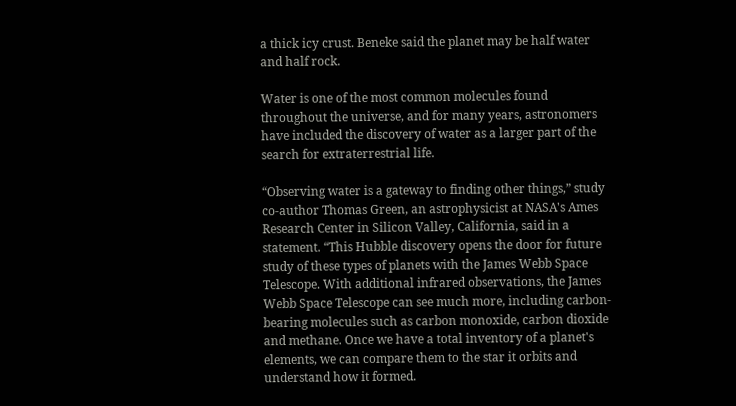a thick icy crust. Beneke said the planet may be half water and half rock.

Water is one of the most common molecules found throughout the universe, and for many years, astronomers have included the discovery of water as a larger part of the search for extraterrestrial life.

“Observing water is a gateway to finding other things,” study co-author Thomas Green, an astrophysicist at NASA's Ames Research Center in Silicon Valley, California, said in a statement. “This Hubble discovery opens the door for future study of these types of planets with the James Webb Space Telescope. With additional infrared observations, the James Webb Space Telescope can see much more, including carbon-bearing molecules such as carbon monoxide, carbon dioxide and methane. Once we have a total inventory of a planet's elements, we can compare them to the star it orbits and understand how it formed.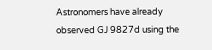Astronomers have already observed GJ 9827d using the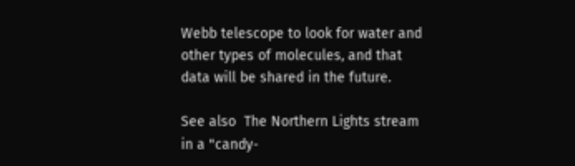Webb telescope to look for water and other types of molecules, and that data will be shared in the future.

See also  The Northern Lights stream in a "candy-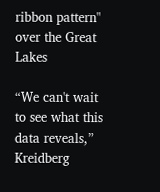ribbon pattern" over the Great Lakes

“We can't wait to see what this data reveals,” Kreidberg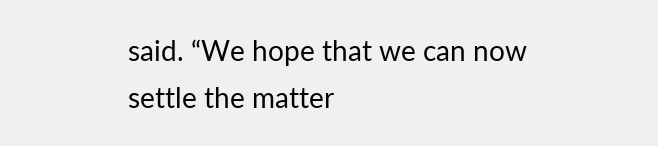said. “We hope that we can now settle the matter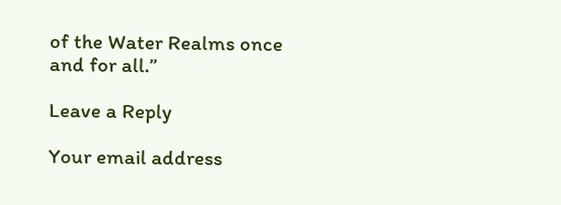of the Water Realms once and for all.”

Leave a Reply

Your email address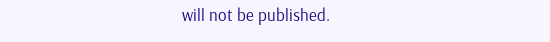will not be published.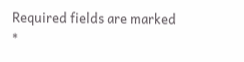Required fields are marked *